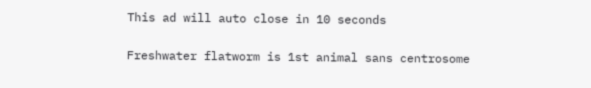This ad will auto close in 10 seconds

Freshwater flatworm is 1st animal sans centrosome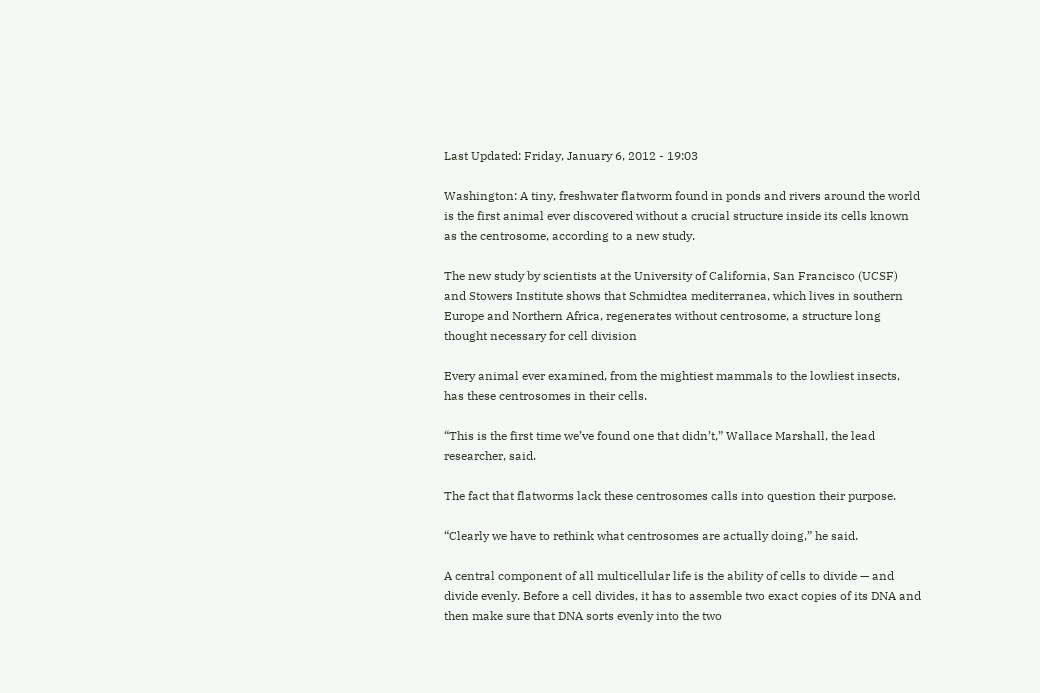Last Updated: Friday, January 6, 2012 - 19:03

Washington: A tiny, freshwater flatworm found in ponds and rivers around the world is the first animal ever discovered without a crucial structure inside its cells known as the centrosome, according to a new study.

The new study by scientists at the University of California, San Francisco (UCSF) and Stowers Institute shows that Schmidtea mediterranea, which lives in southern Europe and Northern Africa, regenerates without centrosome, a structure long thought necessary for cell division

Every animal ever examined, from the mightiest mammals to the lowliest insects, has these centrosomes in their cells.

“This is the first time we’ve found one that didn’t,” Wallace Marshall, the lead researcher, said.

The fact that flatworms lack these centrosomes calls into question their purpose.

“Clearly we have to rethink what centrosomes are actually doing,” he said.

A central component of all multicellular life is the ability of cells to divide — and divide evenly. Before a cell divides, it has to assemble two exact copies of its DNA and then make sure that DNA sorts evenly into the two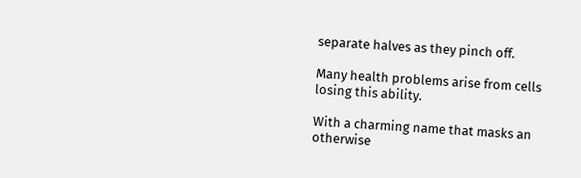separate halves as they pinch off.

Many health problems arise from cells losing this ability.

With a charming name that masks an otherwise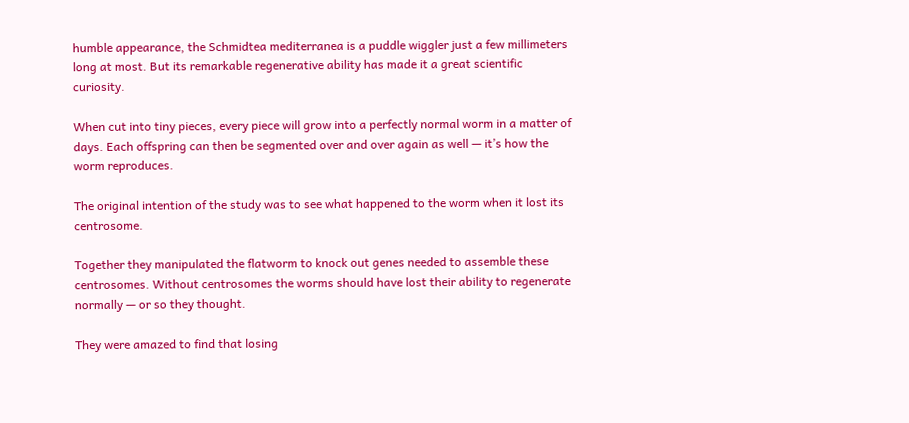humble appearance, the Schmidtea mediterranea is a puddle wiggler just a few millimeters long at most. But its remarkable regenerative ability has made it a great scientific curiosity.

When cut into tiny pieces, every piece will grow into a perfectly normal worm in a matter of days. Each offspring can then be segmented over and over again as well — it’s how the worm reproduces.

The original intention of the study was to see what happened to the worm when it lost its centrosome.

Together they manipulated the flatworm to knock out genes needed to assemble these centrosomes. Without centrosomes the worms should have lost their ability to regenerate normally — or so they thought.

They were amazed to find that losing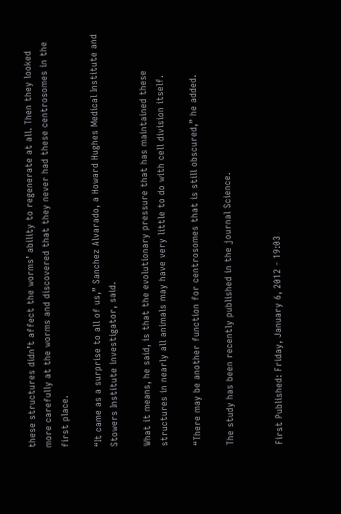these structures didn’t affect the worms’ ability to regenerate at all. Then they looked more carefully at the worms and discovered that they never had these centrosomes in the first place.

“It came as a surprise to all of us,” Sanchez Alvarado, a Howard Hughes Medical Institute and Stowers Institute investigator, said.

What it means, he said, is that the evolutionary pressure that has maintained these structures in nearly all animals may have very little to do with cell division itself.

“There may be another function for centrosomes that is still obscured,” he added.

The study has been recently published in the journal Science.


First Published: Friday, January 6, 2012 - 19:03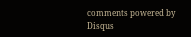comments powered by Disqus